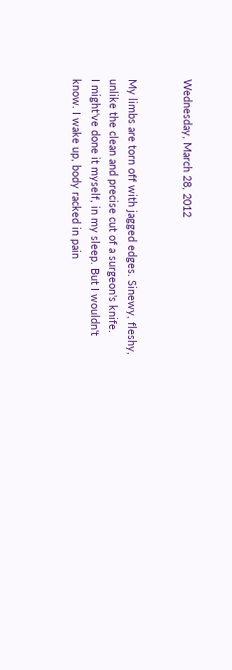Wednesday, March 28, 2012


My limbs are torn off with jagged edges. Sinewy, fleshy, unlike the clean and precise cut of a surgeon's knife.
I might've done it myself, in my sleep. But I wouldn't know. I wake up, body racked in pain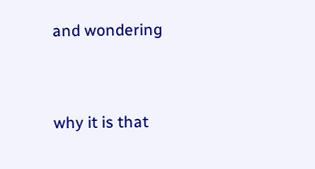and wondering


why it is that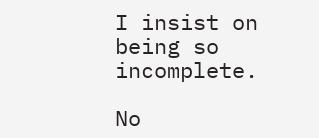I insist on being so incomplete.

No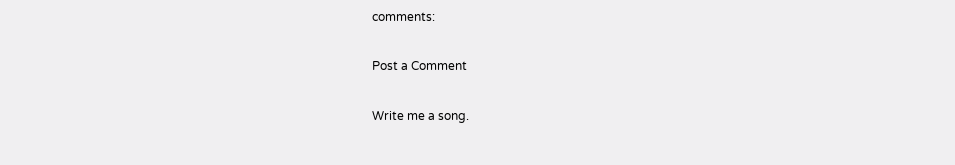comments:

Post a Comment

Write me a song.